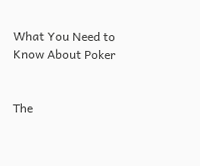What You Need to Know About Poker


The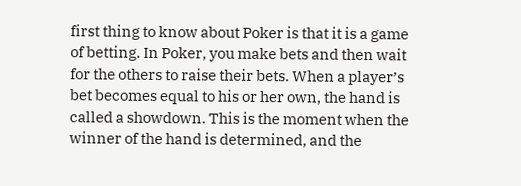first thing to know about Poker is that it is a game of betting. In Poker, you make bets and then wait for the others to raise their bets. When a player’s bet becomes equal to his or her own, the hand is called a showdown. This is the moment when the winner of the hand is determined, and the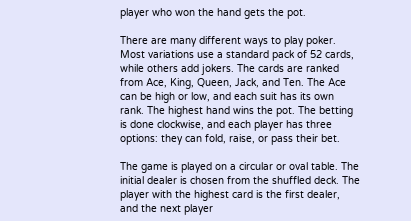player who won the hand gets the pot.

There are many different ways to play poker. Most variations use a standard pack of 52 cards, while others add jokers. The cards are ranked from Ace, King, Queen, Jack, and Ten. The Ace can be high or low, and each suit has its own rank. The highest hand wins the pot. The betting is done clockwise, and each player has three options: they can fold, raise, or pass their bet.

The game is played on a circular or oval table. The initial dealer is chosen from the shuffled deck. The player with the highest card is the first dealer, and the next player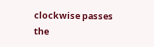clockwise passes the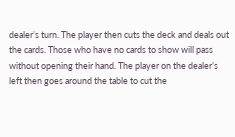dealer’s turn. The player then cuts the deck and deals out the cards. Those who have no cards to show will pass without opening their hand. The player on the dealer’s left then goes around the table to cut the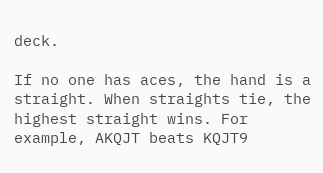deck.

If no one has aces, the hand is a straight. When straights tie, the highest straight wins. For example, AKQJT beats KQJT9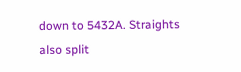down to 5432A. Straights also split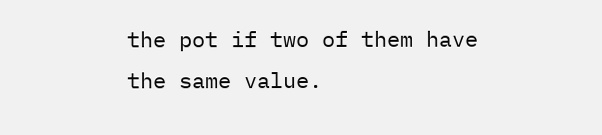the pot if two of them have the same value.